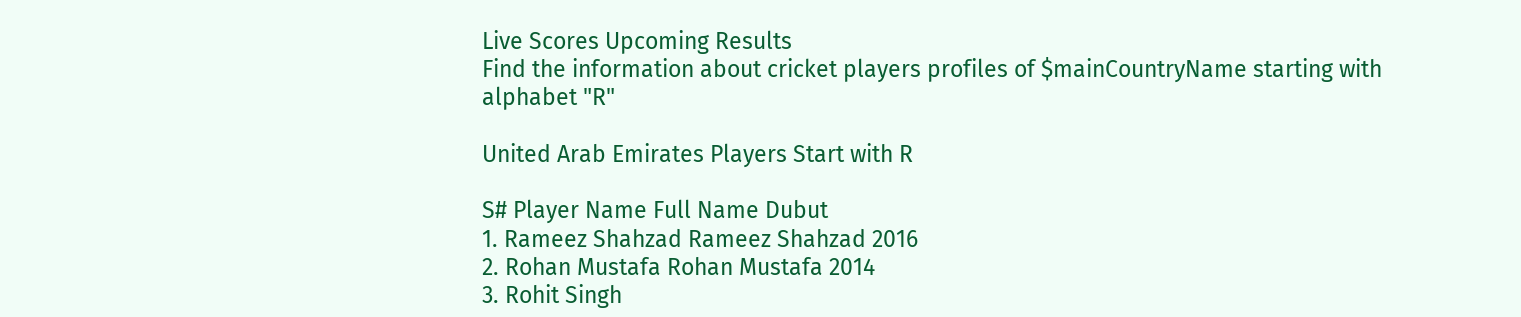Live Scores Upcoming Results
Find the information about cricket players profiles of $mainCountryName starting with alphabet "R"

United Arab Emirates Players Start with R

S# Player Name Full Name Dubut
1. Rameez Shahzad Rameez Shahzad 2016
2. Rohan Mustafa Rohan Mustafa 2014
3. Rohit Singh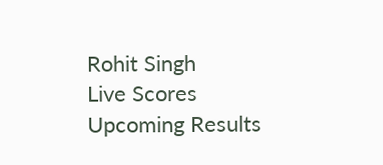Rohit Singh
Live Scores Upcoming Results